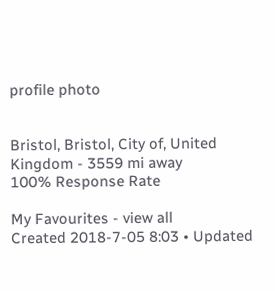profile photo


Bristol, Bristol, City of, United Kingdom - 3559 mi away
100% Response Rate

My Favourites - view all
Created 2018-7-05 8:03 • Updated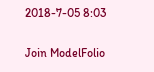2018-7-05 8:03

Join ModelFolio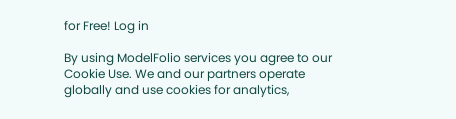for Free! Log in

By using ModelFolio services you agree to our Cookie Use. We and our partners operate globally and use cookies for analytics,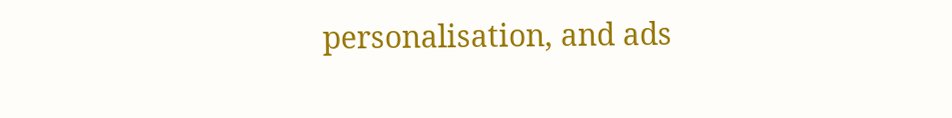personalisation, and ads